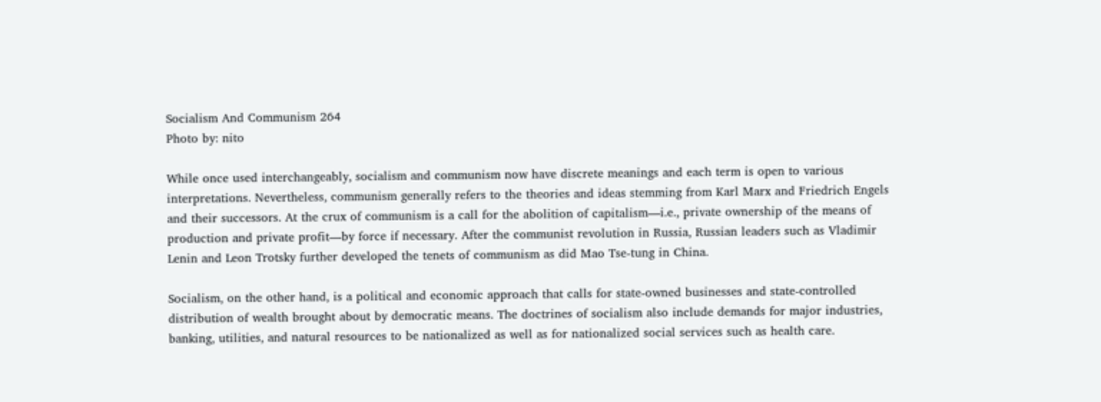Socialism And Communism 264
Photo by: nito

While once used interchangeably, socialism and communism now have discrete meanings and each term is open to various interpretations. Nevertheless, communism generally refers to the theories and ideas stemming from Karl Marx and Friedrich Engels and their successors. At the crux of communism is a call for the abolition of capitalism—i.e., private ownership of the means of production and private profit—by force if necessary. After the communist revolution in Russia, Russian leaders such as Vladimir Lenin and Leon Trotsky further developed the tenets of communism as did Mao Tse-tung in China.

Socialism, on the other hand, is a political and economic approach that calls for state-owned businesses and state-controlled distribution of wealth brought about by democratic means. The doctrines of socialism also include demands for major industries, banking, utilities, and natural resources to be nationalized as well as for nationalized social services such as health care.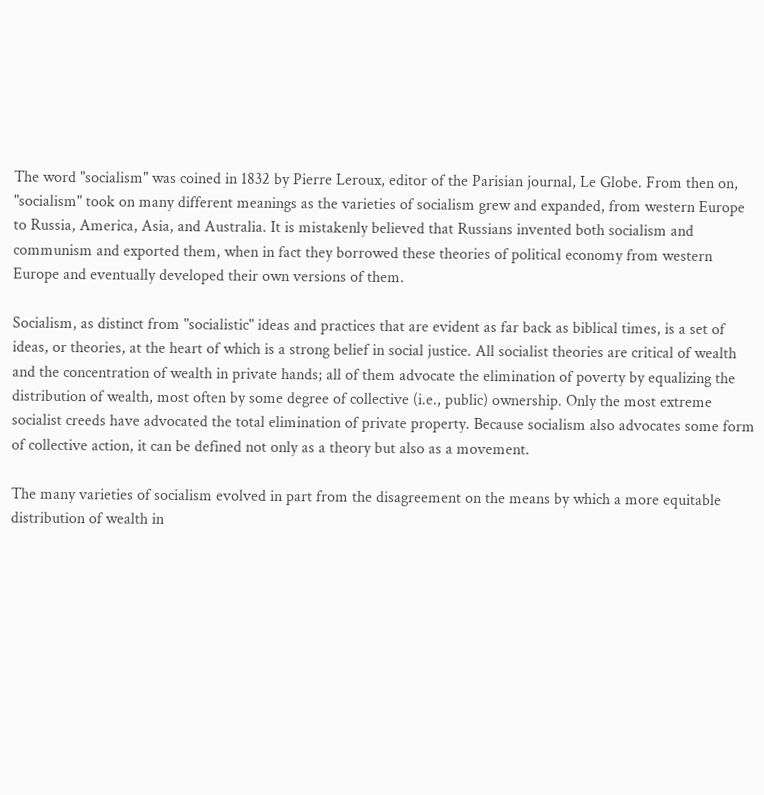The word "socialism" was coined in 1832 by Pierre Leroux, editor of the Parisian journal, Le Globe. From then on, "socialism" took on many different meanings as the varieties of socialism grew and expanded, from western Europe to Russia, America, Asia, and Australia. It is mistakenly believed that Russians invented both socialism and communism and exported them, when in fact they borrowed these theories of political economy from western Europe and eventually developed their own versions of them.

Socialism, as distinct from "socialistic" ideas and practices that are evident as far back as biblical times, is a set of ideas, or theories, at the heart of which is a strong belief in social justice. All socialist theories are critical of wealth and the concentration of wealth in private hands; all of them advocate the elimination of poverty by equalizing the distribution of wealth, most often by some degree of collective (i.e., public) ownership. Only the most extreme socialist creeds have advocated the total elimination of private property. Because socialism also advocates some form of collective action, it can be defined not only as a theory but also as a movement.

The many varieties of socialism evolved in part from the disagreement on the means by which a more equitable distribution of wealth in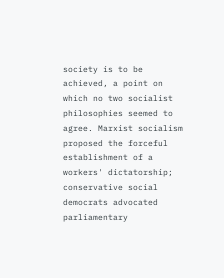society is to be achieved, a point on which no two socialist philosophies seemed to agree. Marxist socialism proposed the forceful establishment of a workers' dictatorship; conservative social democrats advocated parliamentary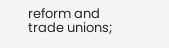reform and trade unions;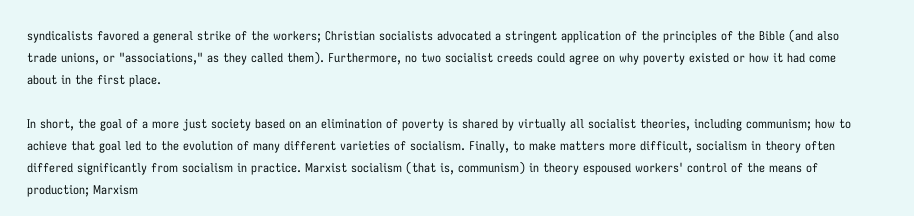syndicalists favored a general strike of the workers; Christian socialists advocated a stringent application of the principles of the Bible (and also trade unions, or "associations," as they called them). Furthermore, no two socialist creeds could agree on why poverty existed or how it had come about in the first place.

In short, the goal of a more just society based on an elimination of poverty is shared by virtually all socialist theories, including communism; how to achieve that goal led to the evolution of many different varieties of socialism. Finally, to make matters more difficult, socialism in theory often differed significantly from socialism in practice. Marxist socialism (that is, communism) in theory espoused workers' control of the means of production; Marxism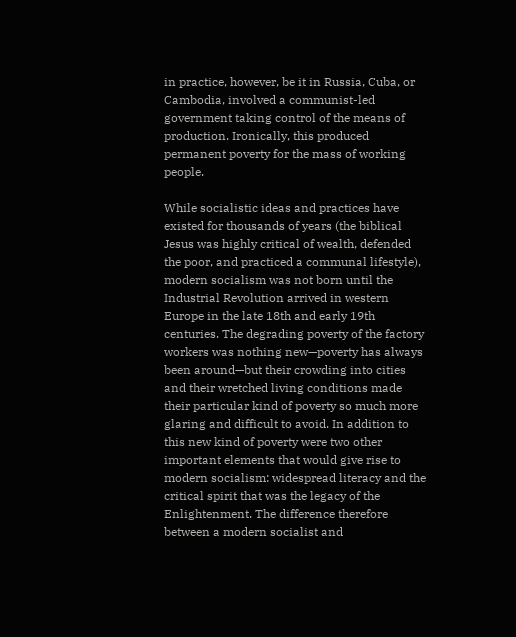in practice, however, be it in Russia, Cuba, or Cambodia, involved a communist-led government taking control of the means of production. Ironically, this produced permanent poverty for the mass of working people.

While socialistic ideas and practices have existed for thousands of years (the biblical Jesus was highly critical of wealth, defended the poor, and practiced a communal lifestyle), modern socialism was not born until the Industrial Revolution arrived in western Europe in the late 18th and early 19th centuries. The degrading poverty of the factory workers was nothing new—poverty has always been around—but their crowding into cities and their wretched living conditions made their particular kind of poverty so much more glaring and difficult to avoid. In addition to this new kind of poverty were two other important elements that would give rise to modern socialism: widespread literacy and the critical spirit that was the legacy of the Enlightenment. The difference therefore between a modern socialist and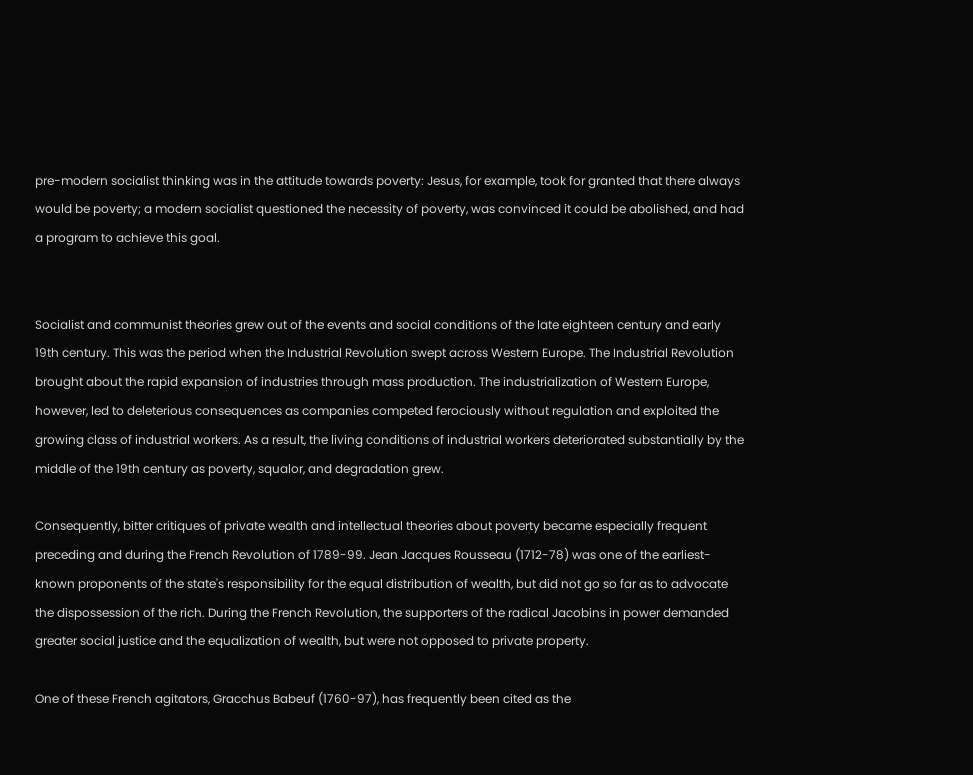pre-modern socialist thinking was in the attitude towards poverty: Jesus, for example, took for granted that there always would be poverty; a modern socialist questioned the necessity of poverty, was convinced it could be abolished, and had a program to achieve this goal.


Socialist and communist theories grew out of the events and social conditions of the late eighteen century and early 19th century. This was the period when the Industrial Revolution swept across Western Europe. The Industrial Revolution brought about the rapid expansion of industries through mass production. The industrialization of Western Europe, however, led to deleterious consequences as companies competed ferociously without regulation and exploited the growing class of industrial workers. As a result, the living conditions of industrial workers deteriorated substantially by the middle of the 19th century as poverty, squalor, and degradation grew.

Consequently, bitter critiques of private wealth and intellectual theories about poverty became especially frequent preceding and during the French Revolution of 1789-99. Jean Jacques Rousseau (1712-78) was one of the earliest-known proponents of the state's responsibility for the equal distribution of wealth, but did not go so far as to advocate the dispossession of the rich. During the French Revolution, the supporters of the radical Jacobins in power demanded greater social justice and the equalization of wealth, but were not opposed to private property.

One of these French agitators, Gracchus Babeuf (1760-97), has frequently been cited as the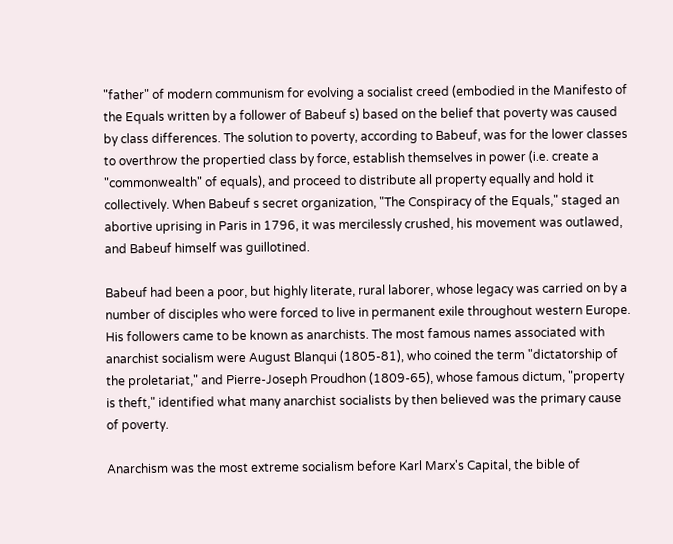"father" of modern communism for evolving a socialist creed (embodied in the Manifesto of the Equals written by a follower of Babeuf s) based on the belief that poverty was caused by class differences. The solution to poverty, according to Babeuf, was for the lower classes to overthrow the propertied class by force, establish themselves in power (i.e. create a "commonwealth" of equals), and proceed to distribute all property equally and hold it collectively. When Babeuf s secret organization, "The Conspiracy of the Equals," staged an abortive uprising in Paris in 1796, it was mercilessly crushed, his movement was outlawed, and Babeuf himself was guillotined.

Babeuf had been a poor, but highly literate, rural laborer, whose legacy was carried on by a number of disciples who were forced to live in permanent exile throughout western Europe. His followers came to be known as anarchists. The most famous names associated with anarchist socialism were August Blanqui (1805-81), who coined the term "dictatorship of the proletariat," and Pierre-Joseph Proudhon (1809-65), whose famous dictum, "property is theft," identified what many anarchist socialists by then believed was the primary cause of poverty.

Anarchism was the most extreme socialism before Karl Marx's Capital, the bible of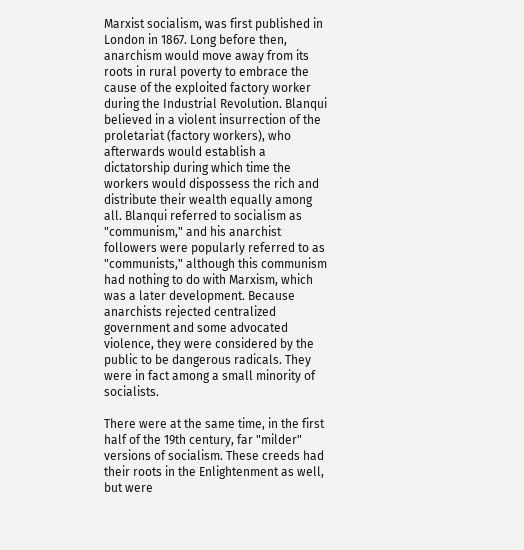Marxist socialism, was first published in London in 1867. Long before then, anarchism would move away from its roots in rural poverty to embrace the cause of the exploited factory worker during the Industrial Revolution. Blanqui believed in a violent insurrection of the proletariat (factory workers), who afterwards would establish a dictatorship during which time the workers would dispossess the rich and distribute their wealth equally among all. Blanqui referred to socialism as "communism," and his anarchist followers were popularly referred to as "communists," although this communism had nothing to do with Marxism, which was a later development. Because anarchists rejected centralized government and some advocated violence, they were considered by the public to be dangerous radicals. They were in fact among a small minority of socialists.

There were at the same time, in the first half of the 19th century, far "milder" versions of socialism. These creeds had their roots in the Enlightenment as well, but were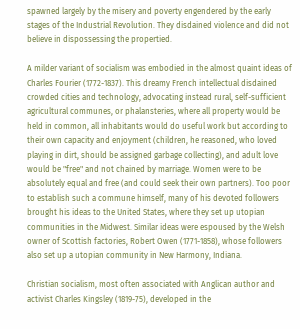spawned largely by the misery and poverty engendered by the early stages of the Industrial Revolution. They disdained violence and did not believe in dispossessing the propertied.

A milder variant of socialism was embodied in the almost quaint ideas of Charles Fourier (1772-1837). This dreamy French intellectual disdained crowded cities and technology, advocating instead rural, self-sufficient agricultural communes, or phalansteries, where all property would be held in common, all inhabitants would do useful work but according to their own capacity and enjoyment (children, he reasoned, who loved playing in dirt, should be assigned garbage collecting), and adult love would be "free" and not chained by marriage. Women were to be absolutely equal and free (and could seek their own partners). Too poor to establish such a commune himself, many of his devoted followers brought his ideas to the United States, where they set up utopian communities in the Midwest. Similar ideas were espoused by the Welsh owner of Scottish factories, Robert Owen (1771-1858), whose followers also set up a utopian community in New Harmony, Indiana.

Christian socialism, most often associated with Anglican author and activist Charles Kingsley (1819-75), developed in the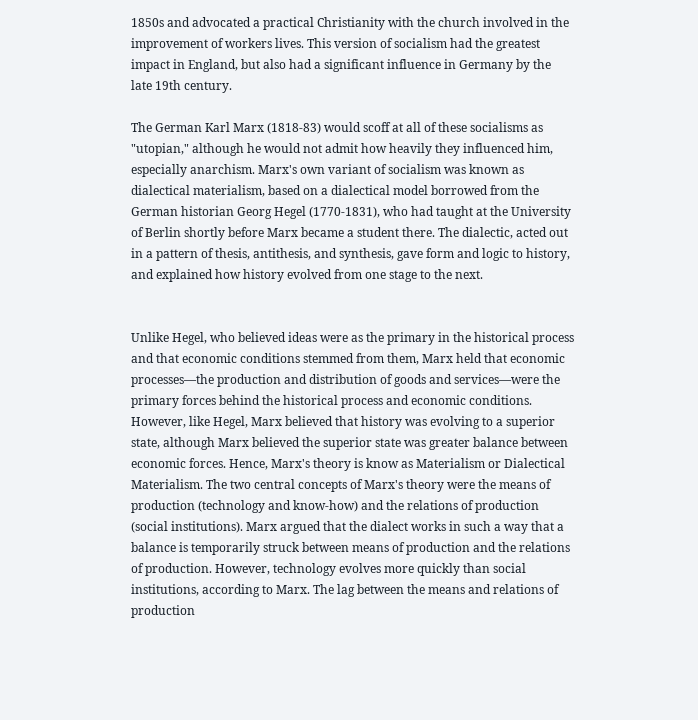1850s and advocated a practical Christianity with the church involved in the improvement of workers lives. This version of socialism had the greatest impact in England, but also had a significant influence in Germany by the late 19th century.

The German Karl Marx (1818-83) would scoff at all of these socialisms as "utopian," although he would not admit how heavily they influenced him, especially anarchism. Marx's own variant of socialism was known as dialectical materialism, based on a dialectical model borrowed from the German historian Georg Hegel (1770-1831), who had taught at the University of Berlin shortly before Marx became a student there. The dialectic, acted out in a pattern of thesis, antithesis, and synthesis, gave form and logic to history, and explained how history evolved from one stage to the next.


Unlike Hegel, who believed ideas were as the primary in the historical process and that economic conditions stemmed from them, Marx held that economic processes—the production and distribution of goods and services—were the primary forces behind the historical process and economic conditions. However, like Hegel, Marx believed that history was evolving to a superior state, although Marx believed the superior state was greater balance between economic forces. Hence, Marx's theory is know as Materialism or Dialectical Materialism. The two central concepts of Marx's theory were the means of production (technology and know-how) and the relations of production (social institutions). Marx argued that the dialect works in such a way that a balance is temporarily struck between means of production and the relations of production. However, technology evolves more quickly than social institutions, according to Marx. The lag between the means and relations of production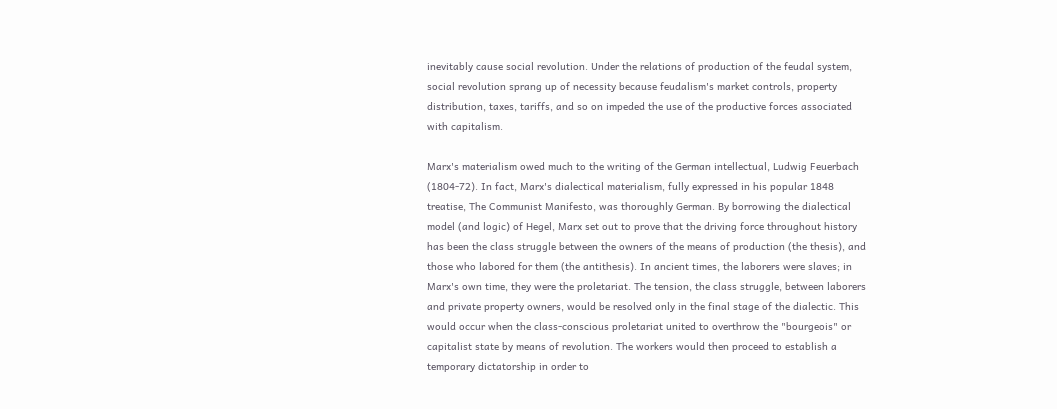inevitably cause social revolution. Under the relations of production of the feudal system, social revolution sprang up of necessity because feudalism's market controls, property distribution, taxes, tariffs, and so on impeded the use of the productive forces associated with capitalism.

Marx's materialism owed much to the writing of the German intellectual, Ludwig Feuerbach (1804-72). In fact, Marx's dialectical materialism, fully expressed in his popular 1848 treatise, The Communist Manifesto, was thoroughly German. By borrowing the dialectical model (and logic) of Hegel, Marx set out to prove that the driving force throughout history has been the class struggle between the owners of the means of production (the thesis), and those who labored for them (the antithesis). In ancient times, the laborers were slaves; in Marx's own time, they were the proletariat. The tension, the class struggle, between laborers and private property owners, would be resolved only in the final stage of the dialectic. This would occur when the class-conscious proletariat united to overthrow the "bourgeois" or capitalist state by means of revolution. The workers would then proceed to establish a temporary dictatorship in order to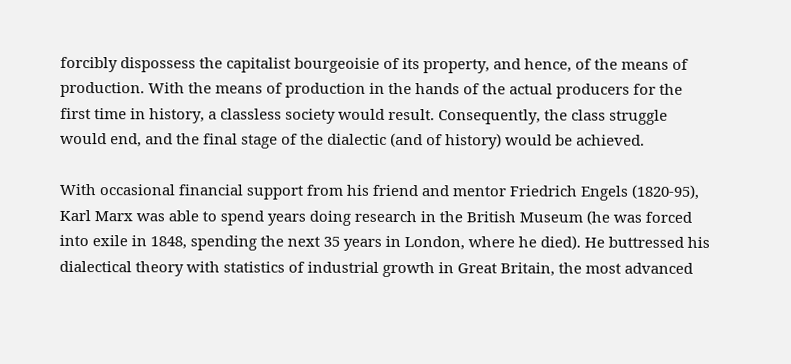forcibly dispossess the capitalist bourgeoisie of its property, and hence, of the means of production. With the means of production in the hands of the actual producers for the first time in history, a classless society would result. Consequently, the class struggle would end, and the final stage of the dialectic (and of history) would be achieved.

With occasional financial support from his friend and mentor Friedrich Engels (1820-95), Karl Marx was able to spend years doing research in the British Museum (he was forced into exile in 1848, spending the next 35 years in London, where he died). He buttressed his dialectical theory with statistics of industrial growth in Great Britain, the most advanced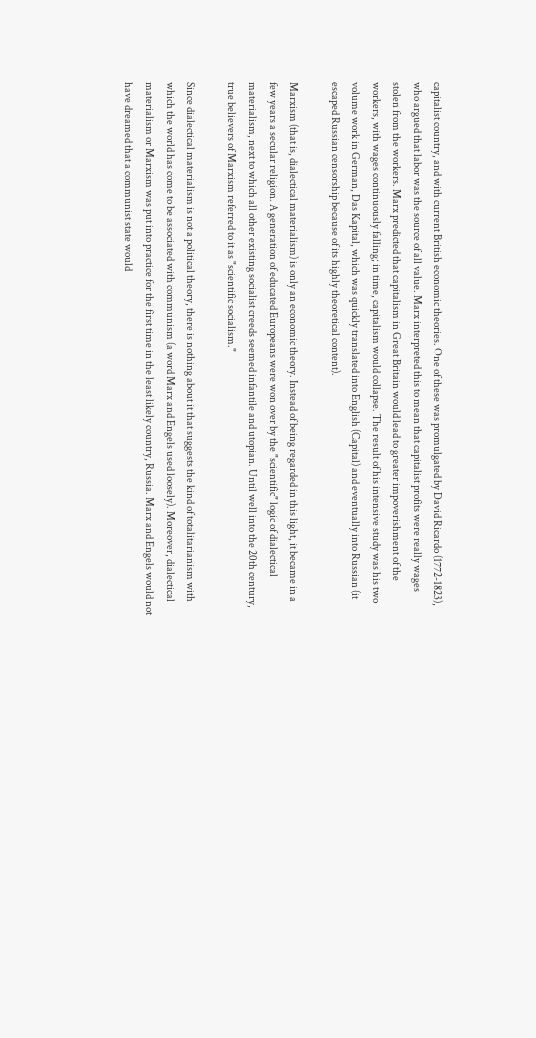capitalist country, and with current British economic theories. One of these was promulgated by David Ricardo (1772-1823), who argued that labor was the source of all value. Marx interpreted this to mean that capitalist profits were really wages stolen from the workers. Marx predicted that capitalism in Great Britain would lead to greater impoverishment of the workers, with wages continuously falling; in time, capitalism would collapse. The result of his intensive study was his two volume work in German, Das Kapital, which was quickly translated into English (Capital) and eventually into Russian (it escaped Russian censorship because of its highly theoretical content).

Marxism (that is, dialectical materialism) is only an economic theory. Instead of being regarded in this light, it became in a few years a secular religion. A generation of educated Europeans were won over by the "scientific" logic of dialectical materialism, next to which all other existing socialist creeds seemed infantile and utopian. Until well into the 20th century, true believers of Marxism referred to it as "scientific socialism."

Since dialectical materialism is not a political theory, there is nothing about it that suggests the kind of totalitarianism with which the world has come to be associated with communism (a word Marx and Engels used loosely). Moreover, dialectical materialism or Marxism was put into practice for the first time in the least likely country, Russia. Marx and Engels would not have dreamed that a communist state would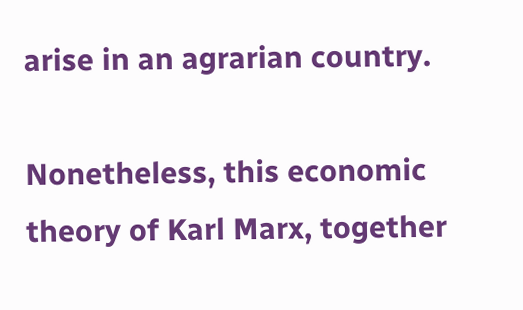arise in an agrarian country.

Nonetheless, this economic theory of Karl Marx, together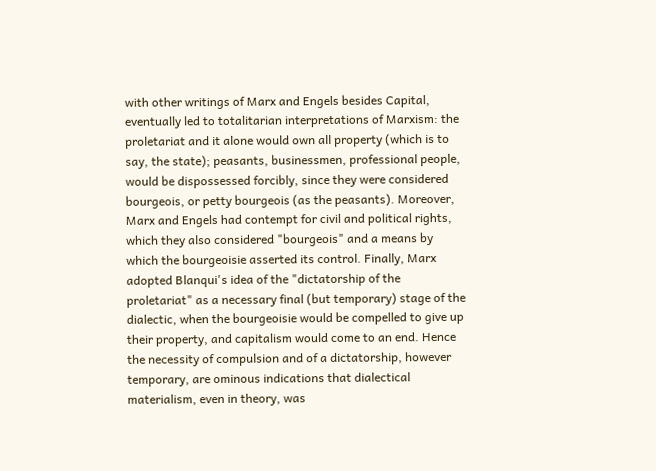with other writings of Marx and Engels besides Capital, eventually led to totalitarian interpretations of Marxism: the proletariat and it alone would own all property (which is to say, the state); peasants, businessmen, professional people, would be dispossessed forcibly, since they were considered bourgeois, or petty bourgeois (as the peasants). Moreover, Marx and Engels had contempt for civil and political rights, which they also considered "bourgeois" and a means by which the bourgeoisie asserted its control. Finally, Marx adopted Blanqui's idea of the "dictatorship of the proletariat" as a necessary final (but temporary) stage of the dialectic, when the bourgeoisie would be compelled to give up their property, and capitalism would come to an end. Hence the necessity of compulsion and of a dictatorship, however temporary, are ominous indications that dialectical materialism, even in theory, was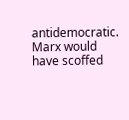antidemocratic. Marx would have scoffed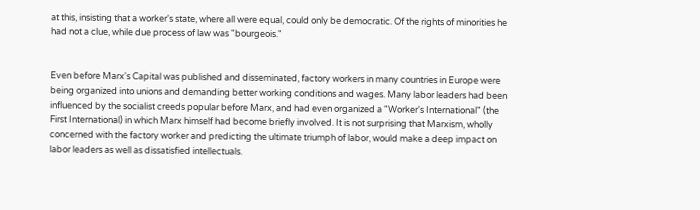at this, insisting that a worker's state, where all were equal, could only be democratic. Of the rights of minorities he had not a clue, while due process of law was "bourgeois."


Even before Marx's Capital was published and disseminated, factory workers in many countries in Europe were being organized into unions and demanding better working conditions and wages. Many labor leaders had been influenced by the socialist creeds popular before Marx, and had even organized a "Worker's International" (the First International) in which Marx himself had become briefly involved. It is not surprising that Marxism, wholly concerned with the factory worker and predicting the ultimate triumph of labor, would make a deep impact on labor leaders as well as dissatisfied intellectuals.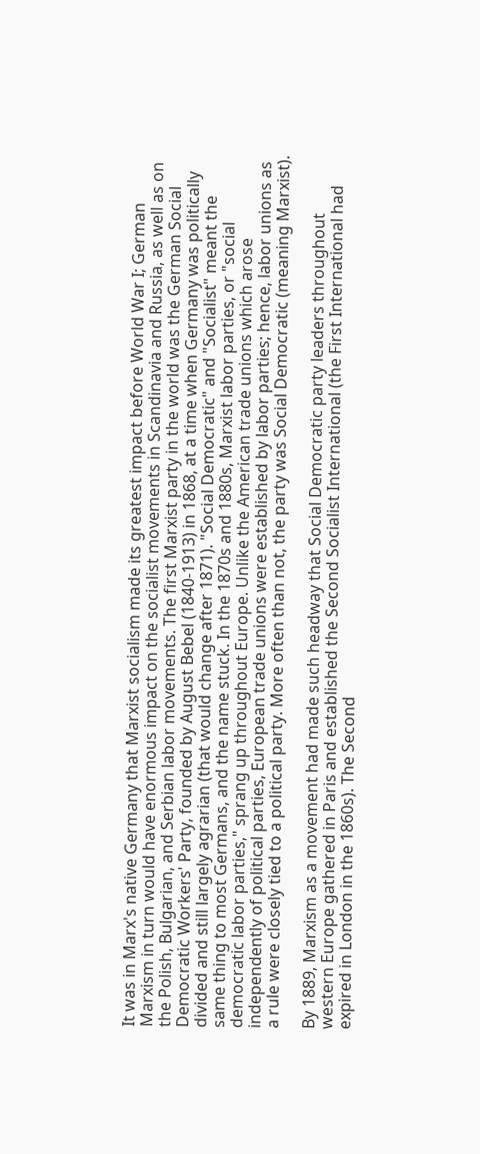It was in Marx's native Germany that Marxist socialism made its greatest impact before World War I; German Marxism in turn would have enormous impact on the socialist movements in Scandinavia and Russia, as well as on the Polish, Bulgarian, and Serbian labor movements. The first Marxist party in the world was the German Social Democratic Workers' Party, founded by August Bebel (1840-1913) in 1868, at a time when Germany was politically divided and still largely agrarian (that would change after 1871). "Social Democratic" and "Socialist" meant the same thing to most Germans, and the name stuck. In the 1870s and 1880s, Marxist labor parties, or "social democratic labor parties," sprang up throughout Europe. Unlike the American trade unions which arose independently of political parties, European trade unions were established by labor parties; hence, labor unions as a rule were closely tied to a political party. More often than not, the party was Social Democratic (meaning Marxist).

By 1889, Marxism as a movement had made such headway that Social Democratic party leaders throughout western Europe gathered in Paris and established the Second Socialist International (the First International had expired in London in the 1860s). The Second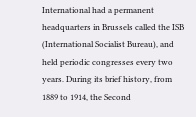International had a permanent headquarters in Brussels called the ISB (International Socialist Bureau), and held periodic congresses every two years. During its brief history, from 1889 to 1914, the Second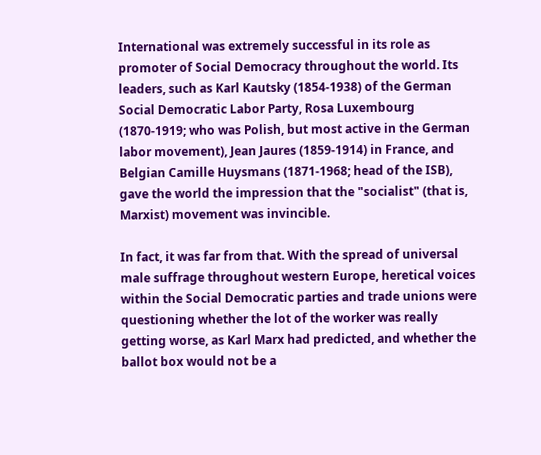International was extremely successful in its role as promoter of Social Democracy throughout the world. Its leaders, such as Karl Kautsky (1854-1938) of the German Social Democratic Labor Party, Rosa Luxembourg (1870-1919; who was Polish, but most active in the German labor movement), Jean Jaures (1859-1914) in France, and Belgian Camille Huysmans (1871-1968; head of the ISB), gave the world the impression that the "socialist" (that is, Marxist) movement was invincible.

In fact, it was far from that. With the spread of universal male suffrage throughout western Europe, heretical voices within the Social Democratic parties and trade unions were questioning whether the lot of the worker was really getting worse, as Karl Marx had predicted, and whether the ballot box would not be a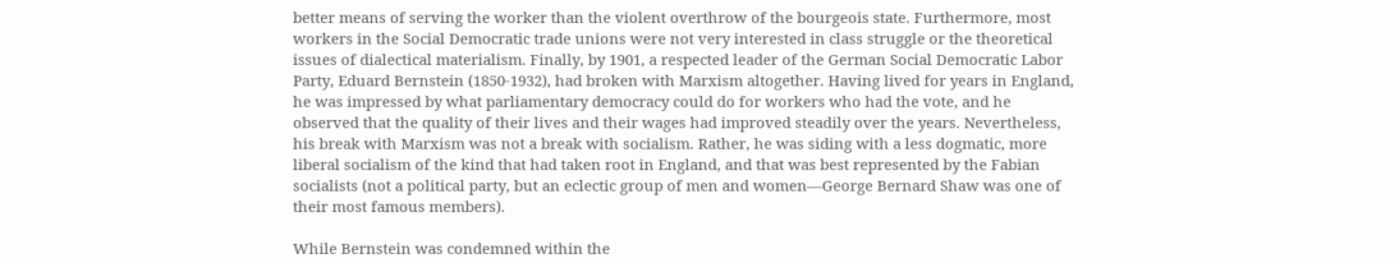better means of serving the worker than the violent overthrow of the bourgeois state. Furthermore, most workers in the Social Democratic trade unions were not very interested in class struggle or the theoretical issues of dialectical materialism. Finally, by 1901, a respected leader of the German Social Democratic Labor Party, Eduard Bernstein (1850-1932), had broken with Marxism altogether. Having lived for years in England, he was impressed by what parliamentary democracy could do for workers who had the vote, and he observed that the quality of their lives and their wages had improved steadily over the years. Nevertheless, his break with Marxism was not a break with socialism. Rather, he was siding with a less dogmatic, more liberal socialism of the kind that had taken root in England, and that was best represented by the Fabian socialists (not a political party, but an eclectic group of men and women—George Bernard Shaw was one of their most famous members).

While Bernstein was condemned within the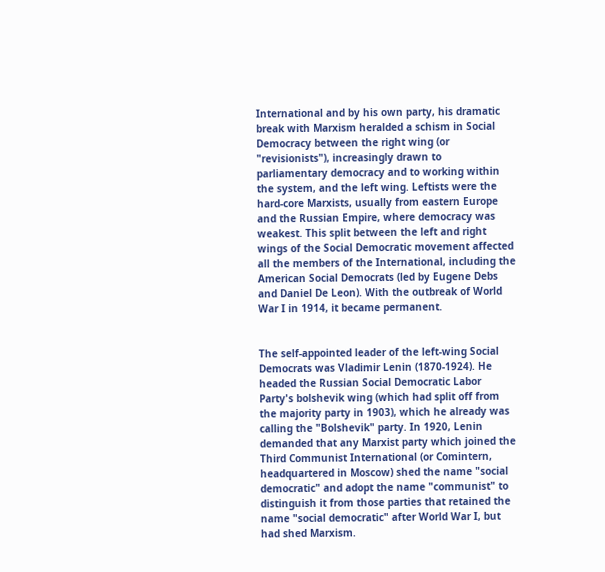International and by his own party, his dramatic break with Marxism heralded a schism in Social Democracy between the right wing (or "revisionists"), increasingly drawn to parliamentary democracy and to working within the system, and the left wing. Leftists were the hard-core Marxists, usually from eastern Europe and the Russian Empire, where democracy was weakest. This split between the left and right wings of the Social Democratic movement affected all the members of the International, including the American Social Democrats (led by Eugene Debs and Daniel De Leon). With the outbreak of World War I in 1914, it became permanent.


The self-appointed leader of the left-wing Social Democrats was Vladimir Lenin (1870-1924). He headed the Russian Social Democratic Labor Party's bolshevik wing (which had split off from the majority party in 1903), which he already was calling the "Bolshevik" party. In 1920, Lenin demanded that any Marxist party which joined the Third Communist International (or Comintern, headquartered in Moscow) shed the name "social democratic" and adopt the name "communist" to distinguish it from those parties that retained the name "social democratic" after World War I, but had shed Marxism.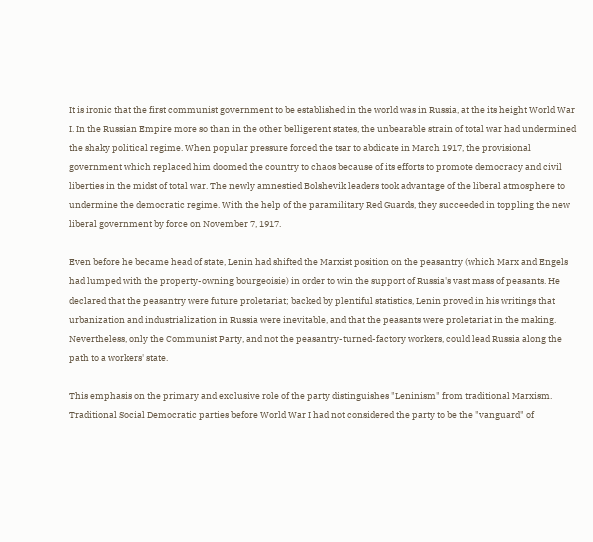It is ironic that the first communist government to be established in the world was in Russia, at the its height World War I. In the Russian Empire more so than in the other belligerent states, the unbearable strain of total war had undermined the shaky political regime. When popular pressure forced the tsar to abdicate in March 1917, the provisional government which replaced him doomed the country to chaos because of its efforts to promote democracy and civil liberties in the midst of total war. The newly amnestied Bolshevik leaders took advantage of the liberal atmosphere to undermine the democratic regime. With the help of the paramilitary Red Guards, they succeeded in toppling the new liberal government by force on November 7, 1917.

Even before he became head of state, Lenin had shifted the Marxist position on the peasantry (which Marx and Engels had lumped with the property-owning bourgeoisie) in order to win the support of Russia's vast mass of peasants. He declared that the peasantry were future proletariat; backed by plentiful statistics, Lenin proved in his writings that urbanization and industrialization in Russia were inevitable, and that the peasants were proletariat in the making. Nevertheless, only the Communist Party, and not the peasantry-turned-factory workers, could lead Russia along the path to a workers' state.

This emphasis on the primary and exclusive role of the party distinguishes "Leninism" from traditional Marxism. Traditional Social Democratic parties before World War I had not considered the party to be the "vanguard" of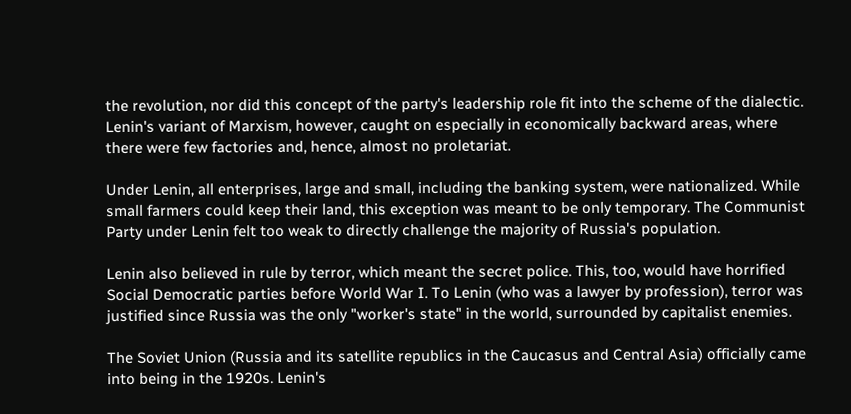the revolution, nor did this concept of the party's leadership role fit into the scheme of the dialectic. Lenin's variant of Marxism, however, caught on especially in economically backward areas, where there were few factories and, hence, almost no proletariat.

Under Lenin, all enterprises, large and small, including the banking system, were nationalized. While small farmers could keep their land, this exception was meant to be only temporary. The Communist Party under Lenin felt too weak to directly challenge the majority of Russia's population.

Lenin also believed in rule by terror, which meant the secret police. This, too, would have horrified Social Democratic parties before World War I. To Lenin (who was a lawyer by profession), terror was justified since Russia was the only "worker's state" in the world, surrounded by capitalist enemies.

The Soviet Union (Russia and its satellite republics in the Caucasus and Central Asia) officially came into being in the 1920s. Lenin's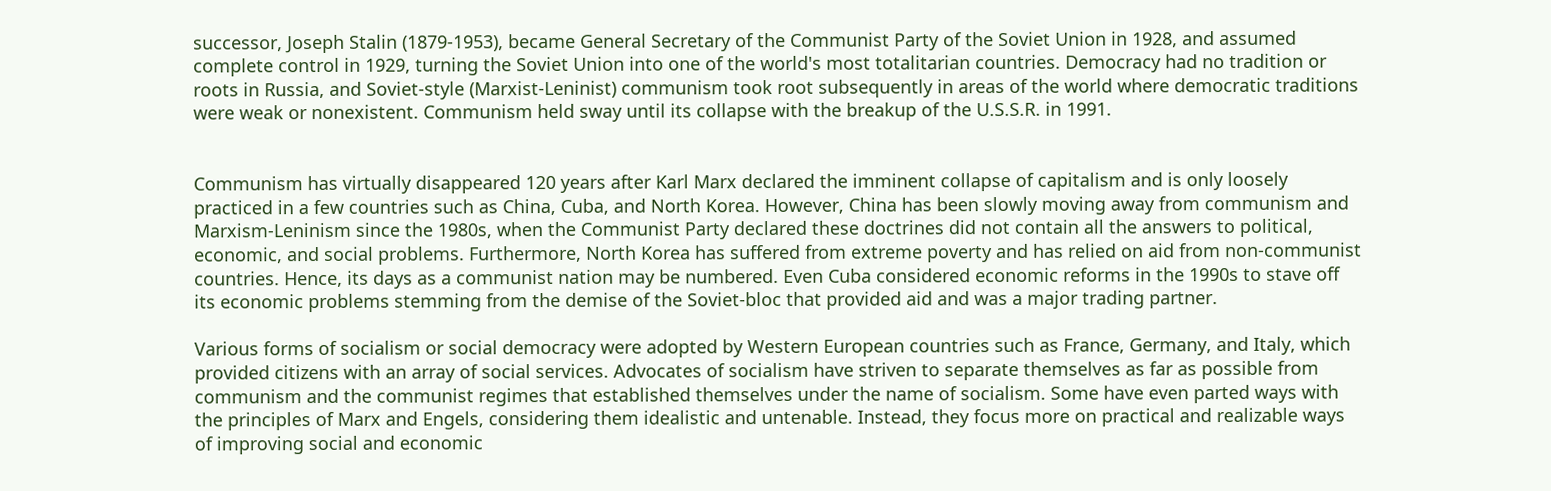successor, Joseph Stalin (1879-1953), became General Secretary of the Communist Party of the Soviet Union in 1928, and assumed complete control in 1929, turning the Soviet Union into one of the world's most totalitarian countries. Democracy had no tradition or roots in Russia, and Soviet-style (Marxist-Leninist) communism took root subsequently in areas of the world where democratic traditions were weak or nonexistent. Communism held sway until its collapse with the breakup of the U.S.S.R. in 1991.


Communism has virtually disappeared 120 years after Karl Marx declared the imminent collapse of capitalism and is only loosely practiced in a few countries such as China, Cuba, and North Korea. However, China has been slowly moving away from communism and Marxism-Leninism since the 1980s, when the Communist Party declared these doctrines did not contain all the answers to political, economic, and social problems. Furthermore, North Korea has suffered from extreme poverty and has relied on aid from non-communist countries. Hence, its days as a communist nation may be numbered. Even Cuba considered economic reforms in the 1990s to stave off its economic problems stemming from the demise of the Soviet-bloc that provided aid and was a major trading partner.

Various forms of socialism or social democracy were adopted by Western European countries such as France, Germany, and Italy, which provided citizens with an array of social services. Advocates of socialism have striven to separate themselves as far as possible from communism and the communist regimes that established themselves under the name of socialism. Some have even parted ways with the principles of Marx and Engels, considering them idealistic and untenable. Instead, they focus more on practical and realizable ways of improving social and economic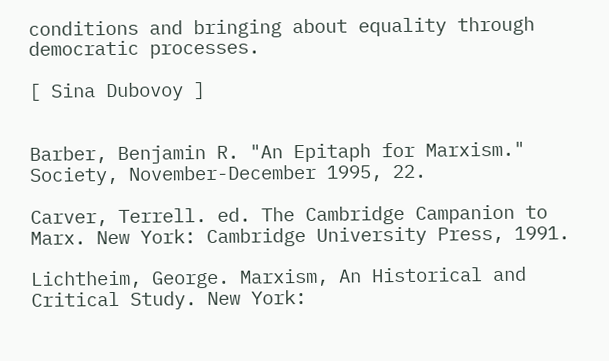conditions and bringing about equality through democratic processes.

[ Sina Dubovoy ]


Barber, Benjamin R. "An Epitaph for Marxism." Society, November-December 1995, 22.

Carver, Terrell. ed. The Cambridge Campanion to Marx. New York: Cambridge University Press, 1991.

Lichtheim, George. Marxism, An Historical and Critical Study. New York: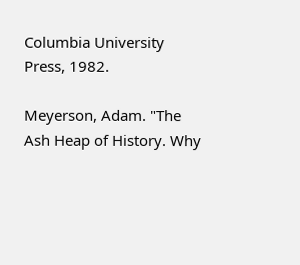Columbia University Press, 1982.

Meyerson, Adam. "The Ash Heap of History. Why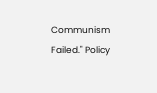Communism Failed." Policy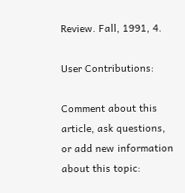Review. Fall, 1991, 4.

User Contributions:

Comment about this article, ask questions, or add new information about this topic: